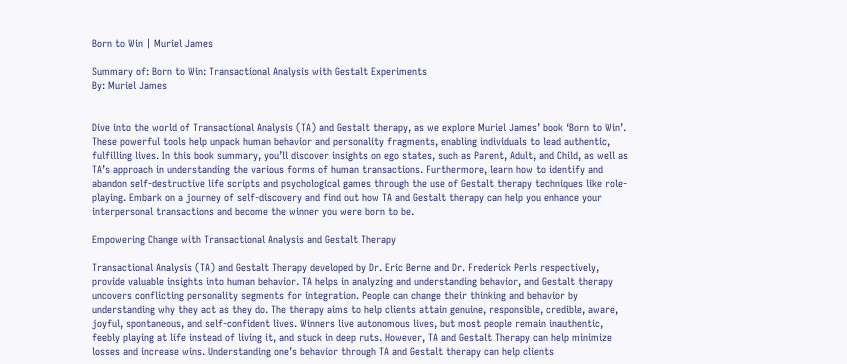Born to Win | Muriel James

Summary of: Born to Win: Transactional Analysis with Gestalt Experiments
By: Muriel James


Dive into the world of Transactional Analysis (TA) and Gestalt therapy, as we explore Muriel James’ book ‘Born to Win’. These powerful tools help unpack human behavior and personality fragments, enabling individuals to lead authentic, fulfilling lives. In this book summary, you’ll discover insights on ego states, such as Parent, Adult, and Child, as well as TA’s approach in understanding the various forms of human transactions. Furthermore, learn how to identify and abandon self-destructive life scripts and psychological games through the use of Gestalt therapy techniques like role-playing. Embark on a journey of self-discovery and find out how TA and Gestalt therapy can help you enhance your interpersonal transactions and become the winner you were born to be.

Empowering Change with Transactional Analysis and Gestalt Therapy

Transactional Analysis (TA) and Gestalt Therapy developed by Dr. Eric Berne and Dr. Frederick Perls respectively, provide valuable insights into human behavior. TA helps in analyzing and understanding behavior, and Gestalt therapy uncovers conflicting personality segments for integration. People can change their thinking and behavior by understanding why they act as they do. The therapy aims to help clients attain genuine, responsible, credible, aware, joyful, spontaneous, and self-confident lives. Winners live autonomous lives, but most people remain inauthentic, feebly playing at life instead of living it, and stuck in deep ruts. However, TA and Gestalt Therapy can help minimize losses and increase wins. Understanding one’s behavior through TA and Gestalt therapy can help clients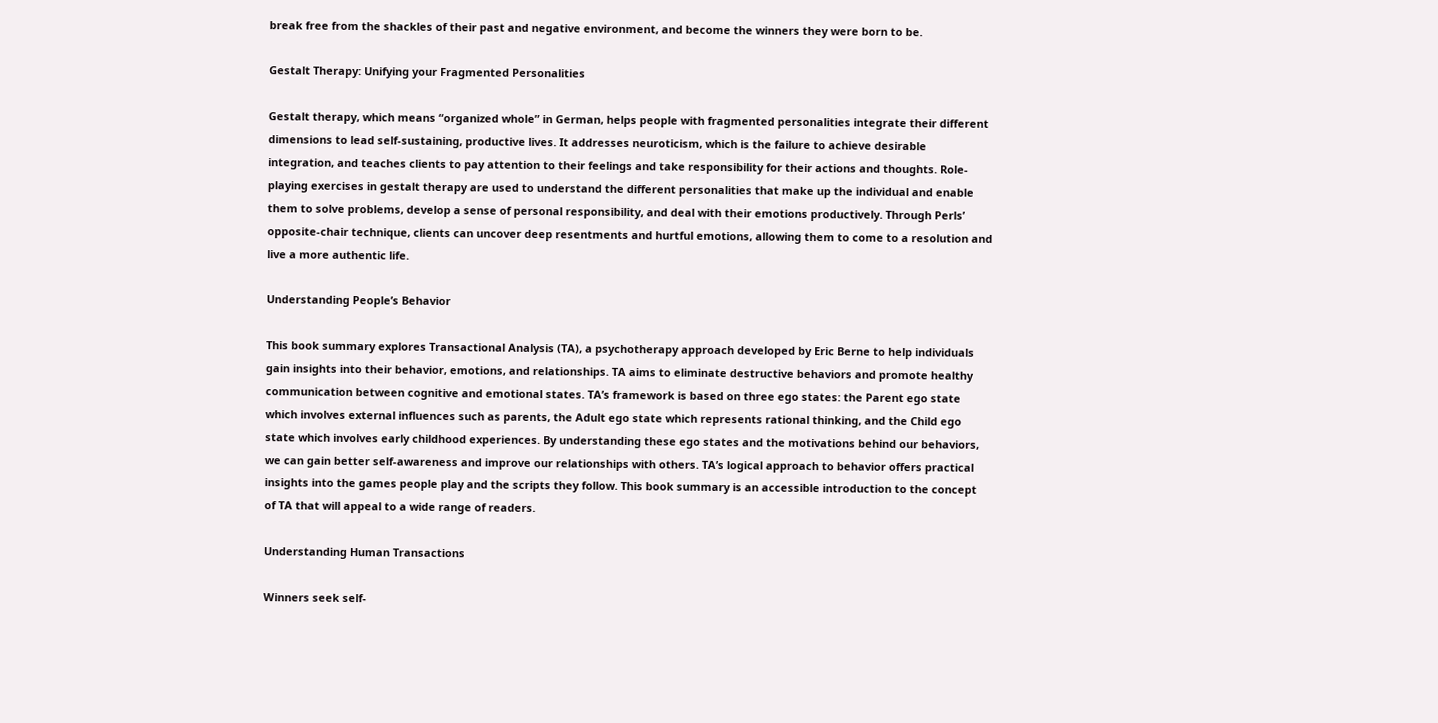break free from the shackles of their past and negative environment, and become the winners they were born to be.

Gestalt Therapy: Unifying your Fragmented Personalities

Gestalt therapy, which means “organized whole” in German, helps people with fragmented personalities integrate their different dimensions to lead self-sustaining, productive lives. It addresses neuroticism, which is the failure to achieve desirable integration, and teaches clients to pay attention to their feelings and take responsibility for their actions and thoughts. Role-playing exercises in gestalt therapy are used to understand the different personalities that make up the individual and enable them to solve problems, develop a sense of personal responsibility, and deal with their emotions productively. Through Perls’ opposite-chair technique, clients can uncover deep resentments and hurtful emotions, allowing them to come to a resolution and live a more authentic life.

Understanding People’s Behavior

This book summary explores Transactional Analysis (TA), a psychotherapy approach developed by Eric Berne to help individuals gain insights into their behavior, emotions, and relationships. TA aims to eliminate destructive behaviors and promote healthy communication between cognitive and emotional states. TA’s framework is based on three ego states: the Parent ego state which involves external influences such as parents, the Adult ego state which represents rational thinking, and the Child ego state which involves early childhood experiences. By understanding these ego states and the motivations behind our behaviors, we can gain better self-awareness and improve our relationships with others. TA’s logical approach to behavior offers practical insights into the games people play and the scripts they follow. This book summary is an accessible introduction to the concept of TA that will appeal to a wide range of readers.

Understanding Human Transactions

Winners seek self-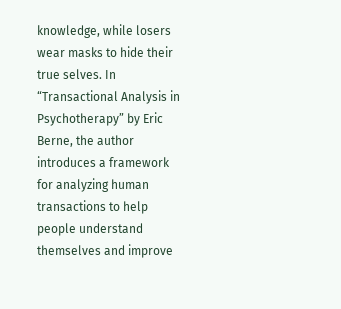knowledge, while losers wear masks to hide their true selves. In “Transactional Analysis in Psychotherapy” by Eric Berne, the author introduces a framework for analyzing human transactions to help people understand themselves and improve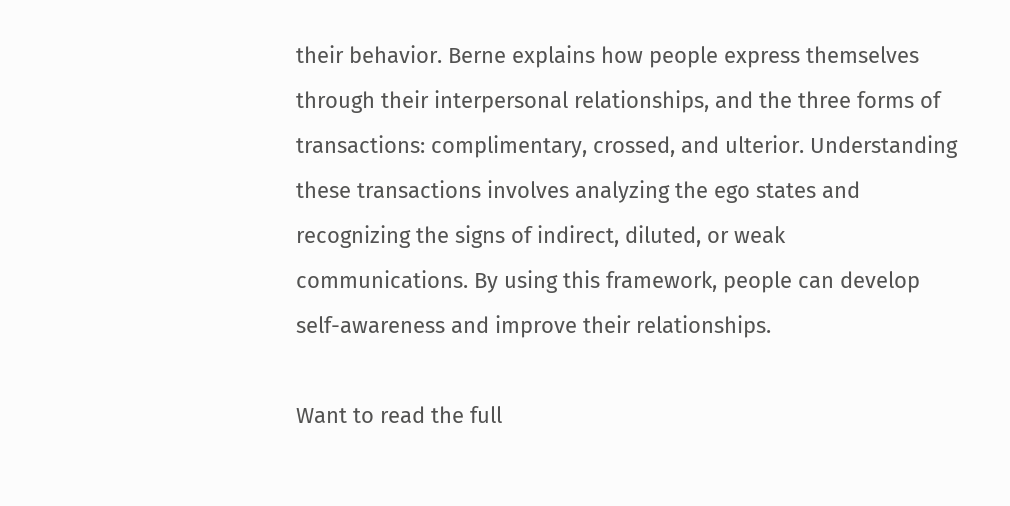their behavior. Berne explains how people express themselves through their interpersonal relationships, and the three forms of transactions: complimentary, crossed, and ulterior. Understanding these transactions involves analyzing the ego states and recognizing the signs of indirect, diluted, or weak communications. By using this framework, people can develop self-awareness and improve their relationships.

Want to read the full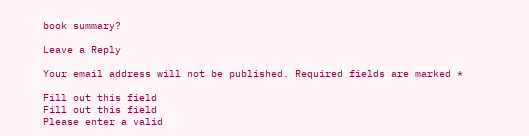book summary?

Leave a Reply

Your email address will not be published. Required fields are marked *

Fill out this field
Fill out this field
Please enter a valid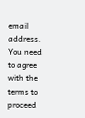email address.
You need to agree with the terms to proceed